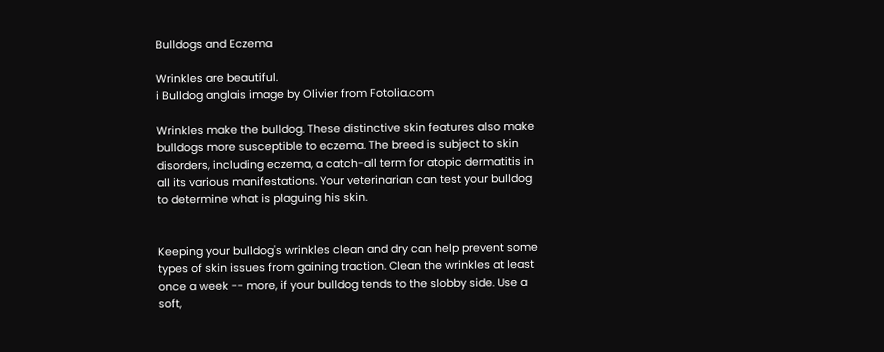Bulldogs and Eczema

Wrinkles are beautiful.
i Bulldog anglais image by Olivier from Fotolia.com

Wrinkles make the bulldog. These distinctive skin features also make bulldogs more susceptible to eczema. The breed is subject to skin disorders, including eczema, a catch-all term for atopic dermatitis in all its various manifestations. Your veterinarian can test your bulldog to determine what is plaguing his skin.


Keeping your bulldog's wrinkles clean and dry can help prevent some types of skin issues from gaining traction. Clean the wrinkles at least once a week -- more, if your bulldog tends to the slobby side. Use a soft,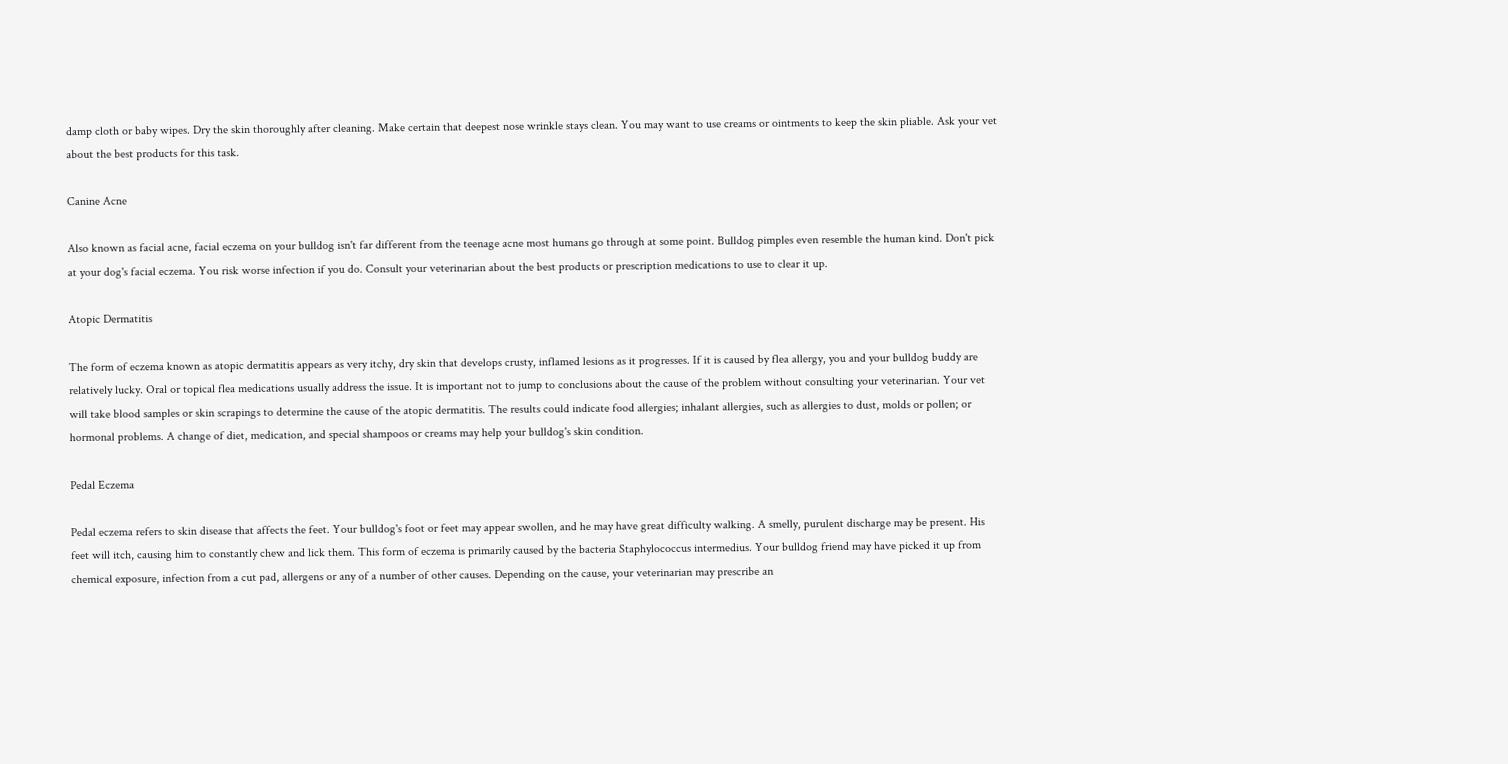damp cloth or baby wipes. Dry the skin thoroughly after cleaning. Make certain that deepest nose wrinkle stays clean. You may want to use creams or ointments to keep the skin pliable. Ask your vet about the best products for this task.

Canine Acne

Also known as facial acne, facial eczema on your bulldog isn't far different from the teenage acne most humans go through at some point. Bulldog pimples even resemble the human kind. Don't pick at your dog's facial eczema. You risk worse infection if you do. Consult your veterinarian about the best products or prescription medications to use to clear it up.

Atopic Dermatitis

The form of eczema known as atopic dermatitis appears as very itchy, dry skin that develops crusty, inflamed lesions as it progresses. If it is caused by flea allergy, you and your bulldog buddy are relatively lucky. Oral or topical flea medications usually address the issue. It is important not to jump to conclusions about the cause of the problem without consulting your veterinarian. Your vet will take blood samples or skin scrapings to determine the cause of the atopic dermatitis. The results could indicate food allergies; inhalant allergies, such as allergies to dust, molds or pollen; or hormonal problems. A change of diet, medication, and special shampoos or creams may help your bulldog's skin condition.

Pedal Eczema

Pedal eczema refers to skin disease that affects the feet. Your bulldog's foot or feet may appear swollen, and he may have great difficulty walking. A smelly, purulent discharge may be present. His feet will itch, causing him to constantly chew and lick them. This form of eczema is primarily caused by the bacteria Staphylococcus intermedius. Your bulldog friend may have picked it up from chemical exposure, infection from a cut pad, allergens or any of a number of other causes. Depending on the cause, your veterinarian may prescribe an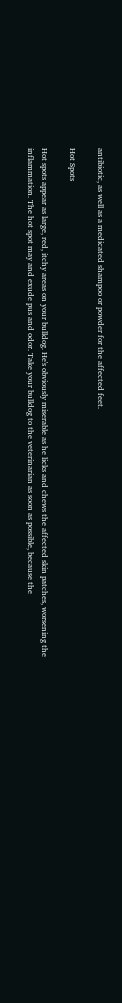antibiotic, as well as a medicated shampoo or powder for the affected feet.

Hot Spots

Hot spots appear as large, red, itchy areas on your bulldog. He's obviously miserable as he licks and chews the affected skin patches, worsening the inflammation. The hot spot may and exude pus and odor. Take your bulldog to the veterinarian as soon as possible, because the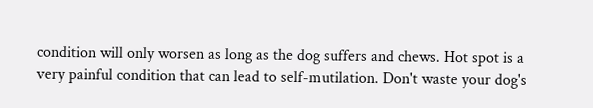condition will only worsen as long as the dog suffers and chews. Hot spot is a very painful condition that can lead to self-mutilation. Don't waste your dog's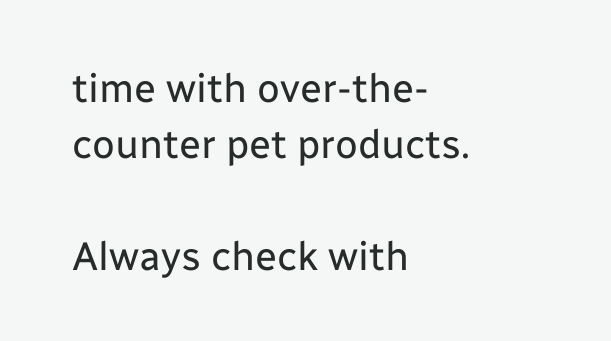time with over-the-counter pet products.

Always check with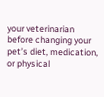your veterinarian before changing your pet’s diet, medication, or physical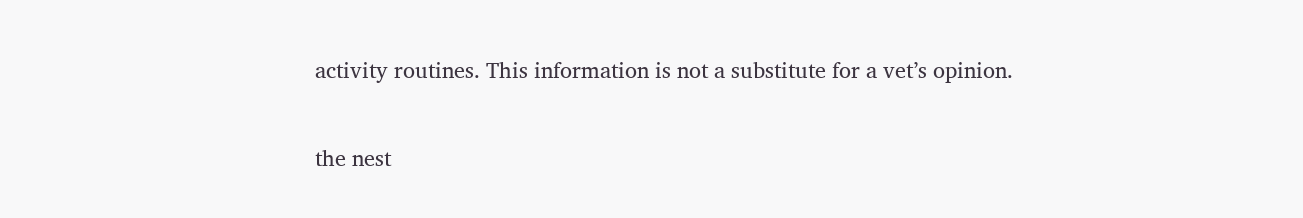activity routines. This information is not a substitute for a vet’s opinion.

the nest